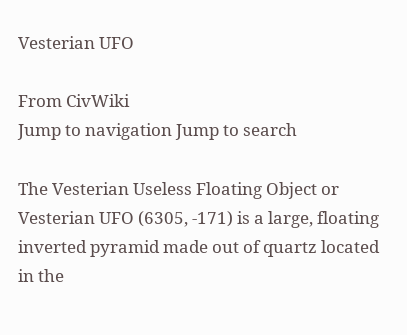Vesterian UFO

From CivWiki
Jump to navigation Jump to search

The Vesterian Useless Floating Object or Vesterian UFO (6305, -171) is a large, floating inverted pyramid made out of quartz located in the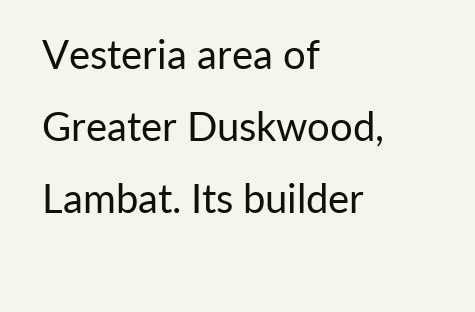Vesteria area of Greater Duskwood, Lambat. Its builder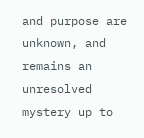and purpose are unknown, and remains an unresolved mystery up to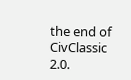the end of CivClassic 2.0.